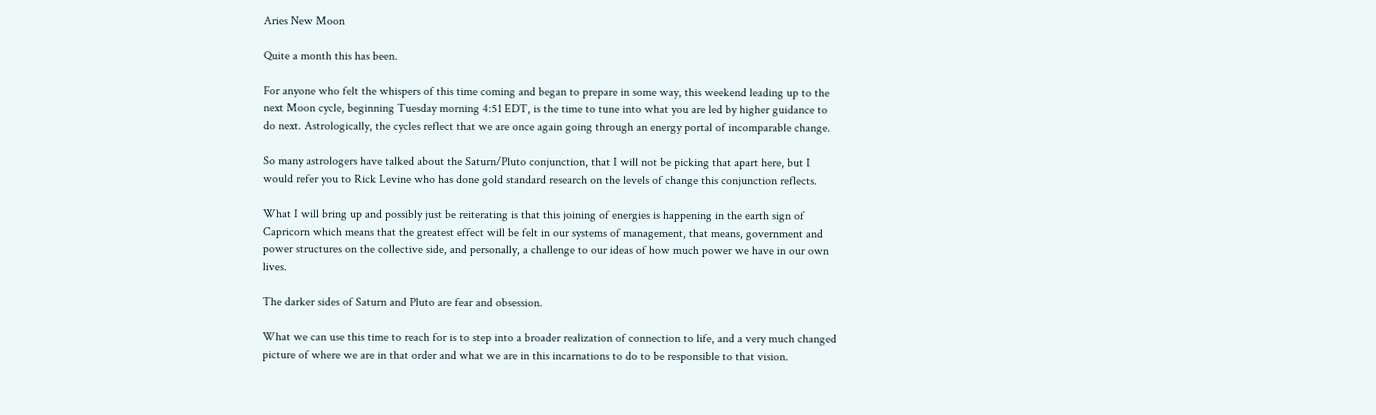Aries New Moon

Quite a month this has been.

For anyone who felt the whispers of this time coming and began to prepare in some way, this weekend leading up to the next Moon cycle, beginning Tuesday morning 4:51 EDT, is the time to tune into what you are led by higher guidance to do next. Astrologically, the cycles reflect that we are once again going through an energy portal of incomparable change.

So many astrologers have talked about the Saturn/Pluto conjunction, that I will not be picking that apart here, but I would refer you to Rick Levine who has done gold standard research on the levels of change this conjunction reflects.

What I will bring up and possibly just be reiterating is that this joining of energies is happening in the earth sign of Capricorn which means that the greatest effect will be felt in our systems of management, that means, government and power structures on the collective side, and personally, a challenge to our ideas of how much power we have in our own lives.

The darker sides of Saturn and Pluto are fear and obsession.

What we can use this time to reach for is to step into a broader realization of connection to life, and a very much changed picture of where we are in that order and what we are in this incarnations to do to be responsible to that vision.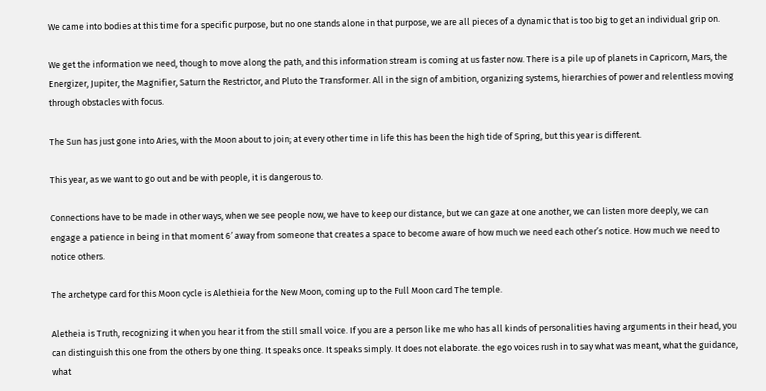We came into bodies at this time for a specific purpose, but no one stands alone in that purpose, we are all pieces of a dynamic that is too big to get an individual grip on.

We get the information we need, though to move along the path, and this information stream is coming at us faster now. There is a pile up of planets in Capricorn, Mars, the Energizer, Jupiter, the Magnifier, Saturn the Restrictor, and Pluto the Transformer. All in the sign of ambition, organizing systems, hierarchies of power and relentless moving through obstacles with focus.

The Sun has just gone into Aries, with the Moon about to join; at every other time in life this has been the high tide of Spring, but this year is different.

This year, as we want to go out and be with people, it is dangerous to.

Connections have to be made in other ways, when we see people now, we have to keep our distance, but we can gaze at one another, we can listen more deeply, we can engage a patience in being in that moment 6′ away from someone that creates a space to become aware of how much we need each other’s notice. How much we need to notice others.

The archetype card for this Moon cycle is Alethieia for the New Moon, coming up to the Full Moon card The temple.

Aletheia is Truth, recognizing it when you hear it from the still small voice. If you are a person like me who has all kinds of personalities having arguments in their head, you can distinguish this one from the others by one thing. It speaks once. It speaks simply. It does not elaborate. the ego voices rush in to say what was meant, what the guidance, what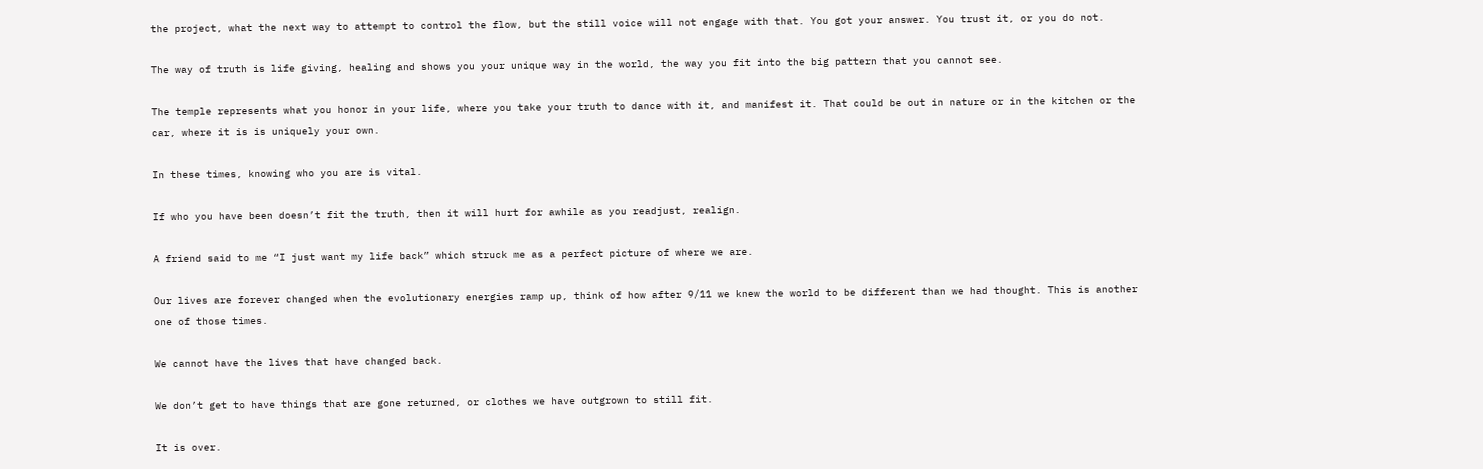the project, what the next way to attempt to control the flow, but the still voice will not engage with that. You got your answer. You trust it, or you do not.

The way of truth is life giving, healing and shows you your unique way in the world, the way you fit into the big pattern that you cannot see.

The temple represents what you honor in your life, where you take your truth to dance with it, and manifest it. That could be out in nature or in the kitchen or the car, where it is is uniquely your own.

In these times, knowing who you are is vital.

If who you have been doesn’t fit the truth, then it will hurt for awhile as you readjust, realign.

A friend said to me “I just want my life back” which struck me as a perfect picture of where we are.

Our lives are forever changed when the evolutionary energies ramp up, think of how after 9/11 we knew the world to be different than we had thought. This is another one of those times.

We cannot have the lives that have changed back.

We don’t get to have things that are gone returned, or clothes we have outgrown to still fit.

It is over.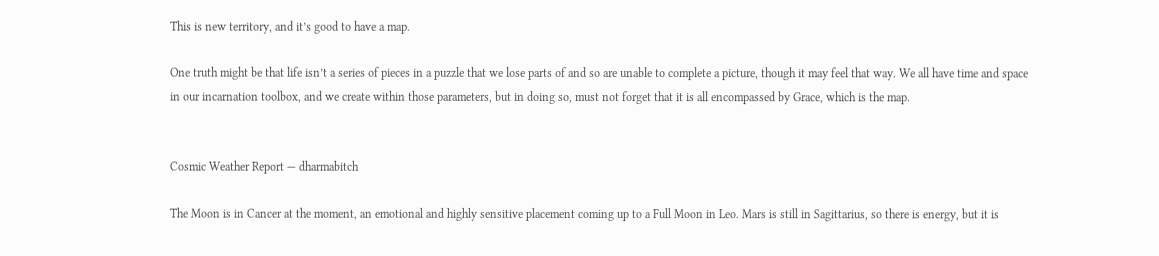This is new territory, and it’s good to have a map.

One truth might be that life isn’t a series of pieces in a puzzle that we lose parts of and so are unable to complete a picture, though it may feel that way. We all have time and space in our incarnation toolbox, and we create within those parameters, but in doing so, must not forget that it is all encompassed by Grace, which is the map.


Cosmic Weather Report — dharmabitch

The Moon is in Cancer at the moment, an emotional and highly sensitive placement coming up to a Full Moon in Leo. Mars is still in Sagittarius, so there is energy, but it is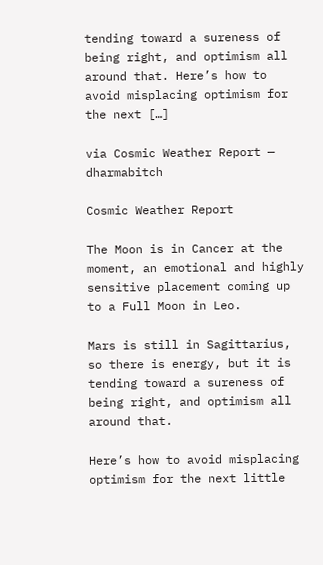tending toward a sureness of being right, and optimism all around that. Here’s how to avoid misplacing optimism for the next […]

via Cosmic Weather Report — dharmabitch

Cosmic Weather Report

The Moon is in Cancer at the moment, an emotional and highly sensitive placement coming up to a Full Moon in Leo.

Mars is still in Sagittarius, so there is energy, but it is tending toward a sureness of being right, and optimism all around that.

Here’s how to avoid misplacing optimism for the next little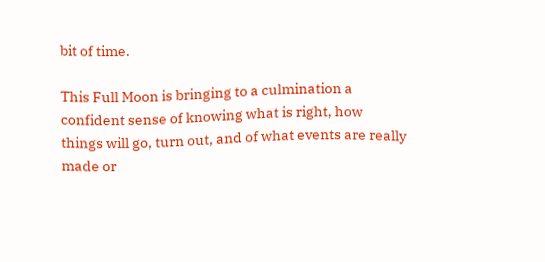bit of time.

This Full Moon is bringing to a culmination a confident sense of knowing what is right, how things will go, turn out, and of what events are really made or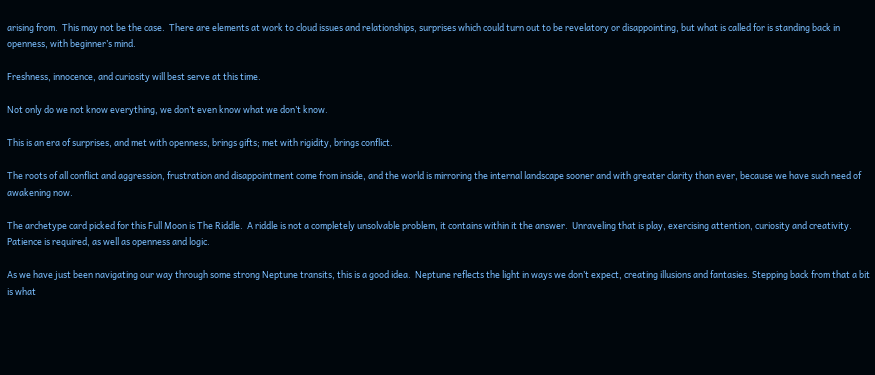arising from.  This may not be the case.  There are elements at work to cloud issues and relationships, surprises which could turn out to be revelatory or disappointing, but what is called for is standing back in openness, with beginner’s mind.

Freshness, innocence, and curiosity will best serve at this time.

Not only do we not know everything, we don’t even know what we don’t know.

This is an era of surprises, and met with openness, brings gifts; met with rigidity, brings conflict.

The roots of all conflict and aggression, frustration and disappointment come from inside, and the world is mirroring the internal landscape sooner and with greater clarity than ever, because we have such need of awakening now.

The archetype card picked for this Full Moon is The Riddle.  A riddle is not a completely unsolvable problem, it contains within it the answer.  Unraveling that is play, exercising attention, curiosity and creativity.  Patience is required, as well as openness and logic.

As we have just been navigating our way through some strong Neptune transits, this is a good idea.  Neptune reflects the light in ways we don’t expect, creating illusions and fantasies. Stepping back from that a bit is what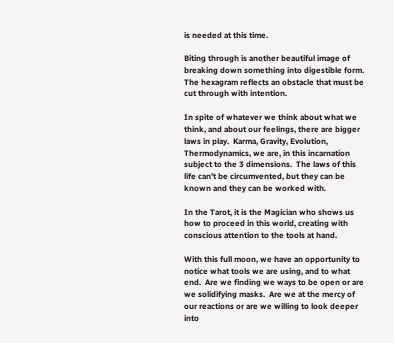is needed at this time.

Biting through is another beautiful image of breaking down something into digestible form.  The hexagram reflects an obstacle that must be cut through with intention.

In spite of whatever we think about what we think, and about our feelings, there are bigger laws in play.  Karma, Gravity, Evolution, Thermodynamics, we are, in this incarnation subject to the 3 dimensions.  The laws of this life can’t be circumvented, but they can be known and they can be worked with.

In the Tarot, it is the Magician who shows us how to proceed in this world, creating with conscious attention to the tools at hand.

With this full moon, we have an opportunity to notice what tools we are using, and to what end.  Are we finding we ways to be open or are we solidifying masks.  Are we at the mercy of our reactions or are we willing to look deeper into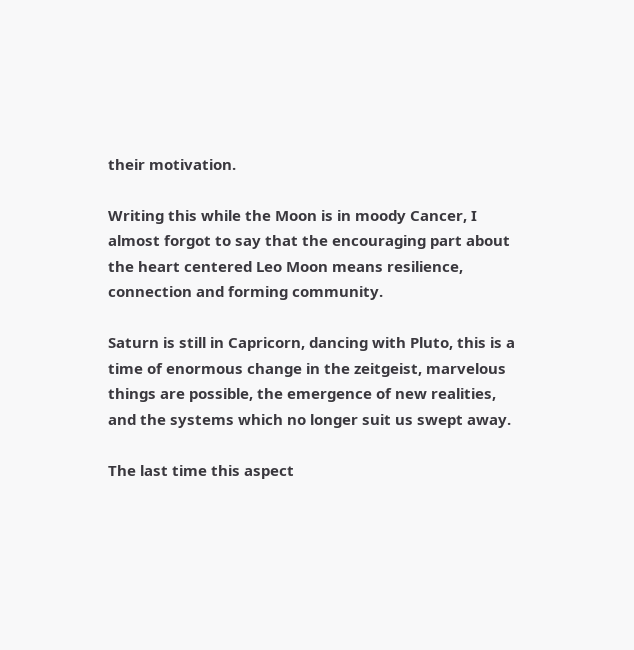their motivation.

Writing this while the Moon is in moody Cancer, I almost forgot to say that the encouraging part about the heart centered Leo Moon means resilience, connection and forming community.

Saturn is still in Capricorn, dancing with Pluto, this is a time of enormous change in the zeitgeist, marvelous things are possible, the emergence of new realities, and the systems which no longer suit us swept away.

The last time this aspect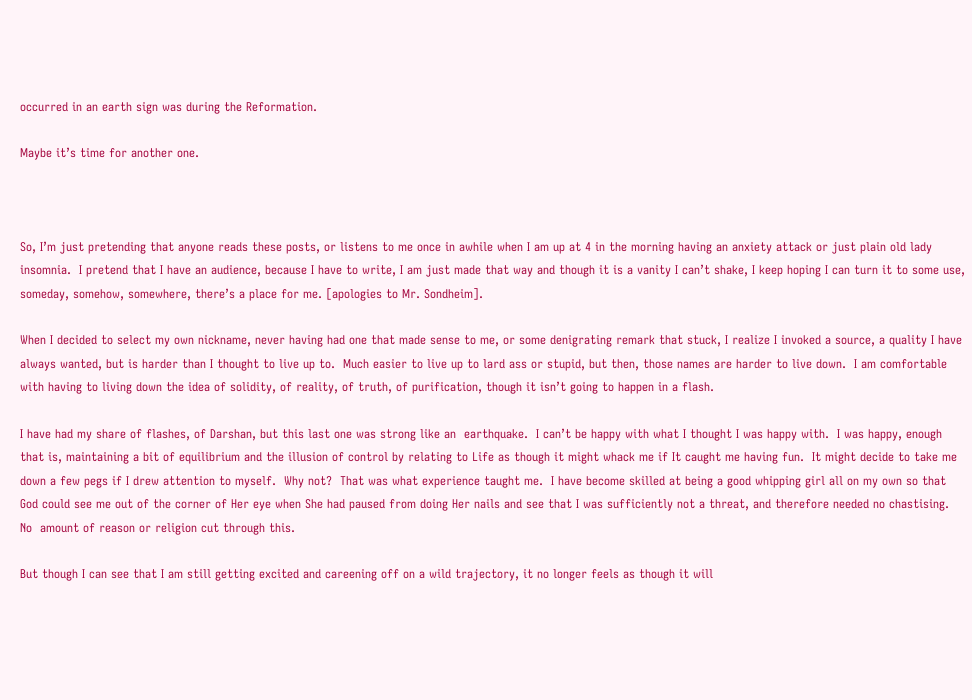occurred in an earth sign was during the Reformation.

Maybe it’s time for another one.



So, I’m just pretending that anyone reads these posts, or listens to me once in awhile when I am up at 4 in the morning having an anxiety attack or just plain old lady insomnia.  I pretend that I have an audience, because I have to write, I am just made that way and though it is a vanity I can’t shake, I keep hoping I can turn it to some use, someday, somehow, somewhere, there’s a place for me. [apologies to Mr. Sondheim].

When I decided to select my own nickname, never having had one that made sense to me, or some denigrating remark that stuck, I realize I invoked a source, a quality I have always wanted, but is harder than I thought to live up to.  Much easier to live up to lard ass or stupid, but then, those names are harder to live down.  I am comfortable with having to living down the idea of solidity, of reality, of truth, of purification, though it isn’t going to happen in a flash.

I have had my share of flashes, of Darshan, but this last one was strong like an  earthquake.  I can’t be happy with what I thought I was happy with.  I was happy, enough that is, maintaining a bit of equilibrium and the illusion of control by relating to Life as though it might whack me if It caught me having fun.  It might decide to take me down a few pegs if I drew attention to myself.  Why not?  That was what experience taught me.  I have become skilled at being a good whipping girl all on my own so that God could see me out of the corner of Her eye when She had paused from doing Her nails and see that I was sufficiently not a threat, and therefore needed no chastising.  No  amount of reason or religion cut through this.

But though I can see that I am still getting excited and careening off on a wild trajectory, it no longer feels as though it will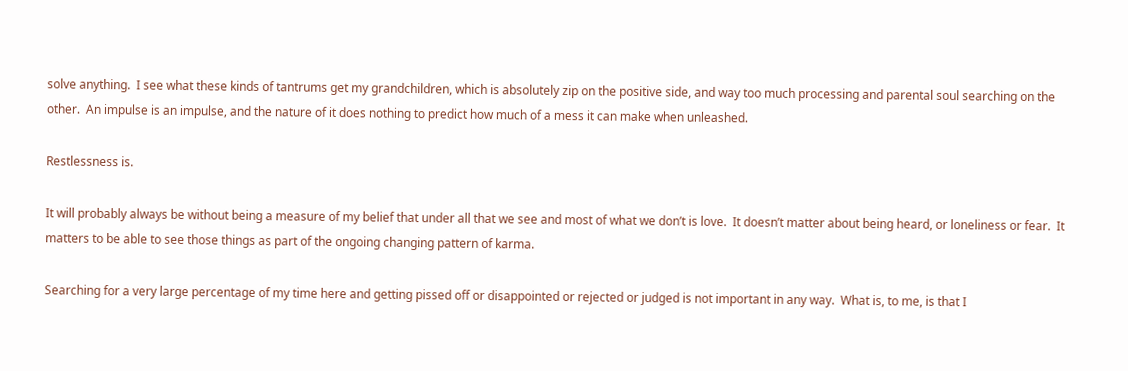solve anything.  I see what these kinds of tantrums get my grandchildren, which is absolutely zip on the positive side, and way too much processing and parental soul searching on the other.  An impulse is an impulse, and the nature of it does nothing to predict how much of a mess it can make when unleashed.

Restlessness is.

It will probably always be without being a measure of my belief that under all that we see and most of what we don’t is love.  It doesn’t matter about being heard, or loneliness or fear.  It matters to be able to see those things as part of the ongoing changing pattern of karma.

Searching for a very large percentage of my time here and getting pissed off or disappointed or rejected or judged is not important in any way.  What is, to me, is that I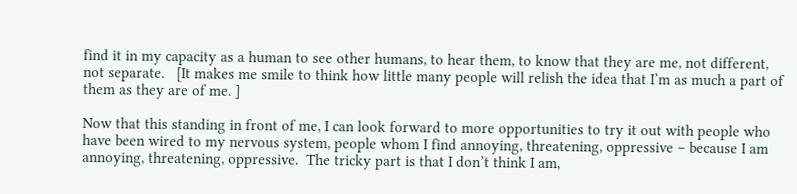find it in my capacity as a human to see other humans, to hear them, to know that they are me, not different, not separate.   [It makes me smile to think how little many people will relish the idea that I’m as much a part of them as they are of me. ]

Now that this standing in front of me, I can look forward to more opportunities to try it out with people who have been wired to my nervous system, people whom I find annoying, threatening, oppressive – because I am annoying, threatening, oppressive.  The tricky part is that I don’t think I am,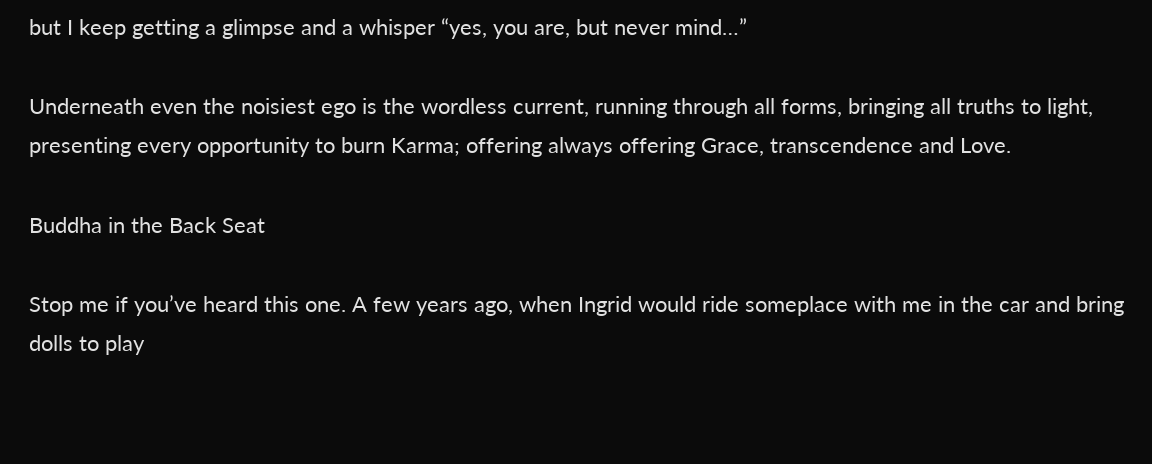but I keep getting a glimpse and a whisper “yes, you are, but never mind…”

Underneath even the noisiest ego is the wordless current, running through all forms, bringing all truths to light, presenting every opportunity to burn Karma; offering always offering Grace, transcendence and Love.

Buddha in the Back Seat

Stop me if you’ve heard this one. A few years ago, when Ingrid would ride someplace with me in the car and bring dolls to play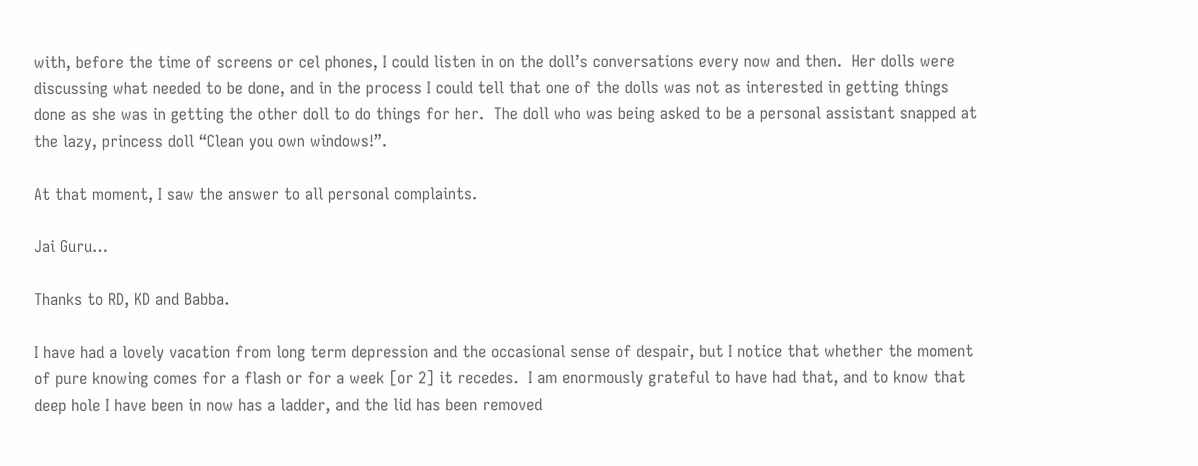with, before the time of screens or cel phones, I could listen in on the doll’s conversations every now and then.  Her dolls were discussing what needed to be done, and in the process I could tell that one of the dolls was not as interested in getting things done as she was in getting the other doll to do things for her.  The doll who was being asked to be a personal assistant snapped at the lazy, princess doll “Clean you own windows!”.

At that moment, I saw the answer to all personal complaints.

Jai Guru…

Thanks to RD, KD and Babba.

I have had a lovely vacation from long term depression and the occasional sense of despair, but I notice that whether the moment of pure knowing comes for a flash or for a week [or 2] it recedes.  I am enormously grateful to have had that, and to know that deep hole I have been in now has a ladder, and the lid has been removed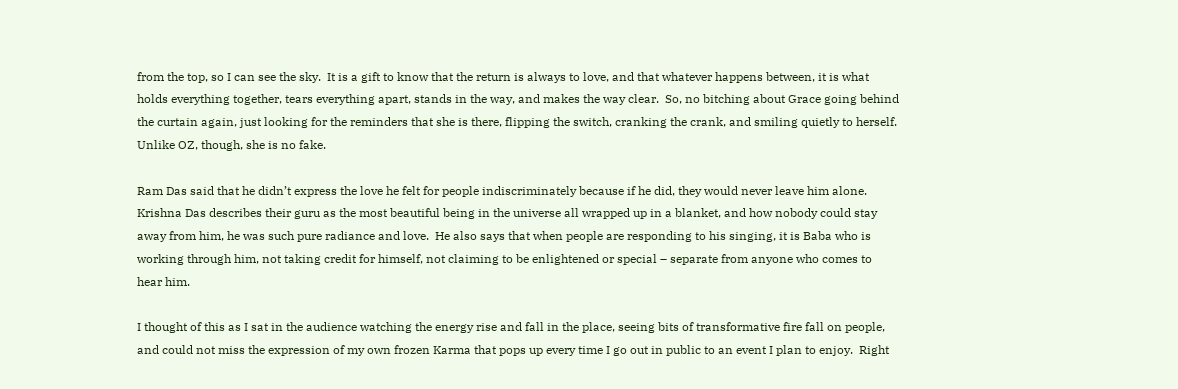from the top, so I can see the sky.  It is a gift to know that the return is always to love, and that whatever happens between, it is what holds everything together, tears everything apart, stands in the way, and makes the way clear.  So, no bitching about Grace going behind the curtain again, just looking for the reminders that she is there, flipping the switch, cranking the crank, and smiling quietly to herself.  Unlike OZ, though, she is no fake.

Ram Das said that he didn’t express the love he felt for people indiscriminately because if he did, they would never leave him alone.  Krishna Das describes their guru as the most beautiful being in the universe all wrapped up in a blanket, and how nobody could stay away from him, he was such pure radiance and love.  He also says that when people are responding to his singing, it is Baba who is working through him, not taking credit for himself, not claiming to be enlightened or special – separate from anyone who comes to hear him.

I thought of this as I sat in the audience watching the energy rise and fall in the place, seeing bits of transformative fire fall on people, and could not miss the expression of my own frozen Karma that pops up every time I go out in public to an event I plan to enjoy.  Right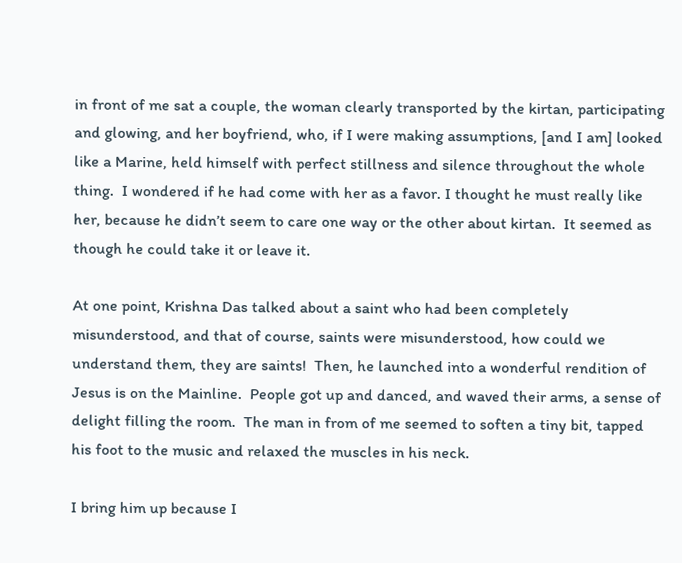in front of me sat a couple, the woman clearly transported by the kirtan, participating and glowing, and her boyfriend, who, if I were making assumptions, [and I am] looked like a Marine, held himself with perfect stillness and silence throughout the whole thing.  I wondered if he had come with her as a favor. I thought he must really like her, because he didn’t seem to care one way or the other about kirtan.  It seemed as though he could take it or leave it.

At one point, Krishna Das talked about a saint who had been completely misunderstood, and that of course, saints were misunderstood, how could we understand them, they are saints!  Then, he launched into a wonderful rendition of Jesus is on the Mainline.  People got up and danced, and waved their arms, a sense of delight filling the room.  The man in from of me seemed to soften a tiny bit, tapped his foot to the music and relaxed the muscles in his neck.

I bring him up because I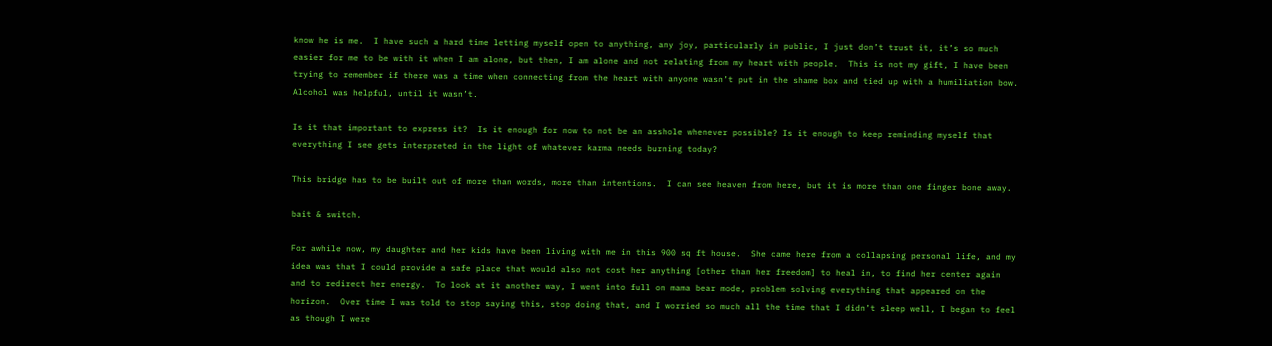know he is me.  I have such a hard time letting myself open to anything, any joy, particularly in public, I just don’t trust it, it’s so much easier for me to be with it when I am alone, but then, I am alone and not relating from my heart with people.  This is not my gift, I have been trying to remember if there was a time when connecting from the heart with anyone wasn’t put in the shame box and tied up with a humiliation bow.  Alcohol was helpful, until it wasn’t.

Is it that important to express it?  Is it enough for now to not be an asshole whenever possible? Is it enough to keep reminding myself that everything I see gets interpreted in the light of whatever karma needs burning today?

This bridge has to be built out of more than words, more than intentions.  I can see heaven from here, but it is more than one finger bone away.

bait & switch.

For awhile now, my daughter and her kids have been living with me in this 900 sq ft house.  She came here from a collapsing personal life, and my idea was that I could provide a safe place that would also not cost her anything [other than her freedom] to heal in, to find her center again and to redirect her energy.  To look at it another way, I went into full on mama bear mode, problem solving everything that appeared on the horizon.  Over time I was told to stop saying this, stop doing that, and I worried so much all the time that I didn’t sleep well, I began to feel as though I were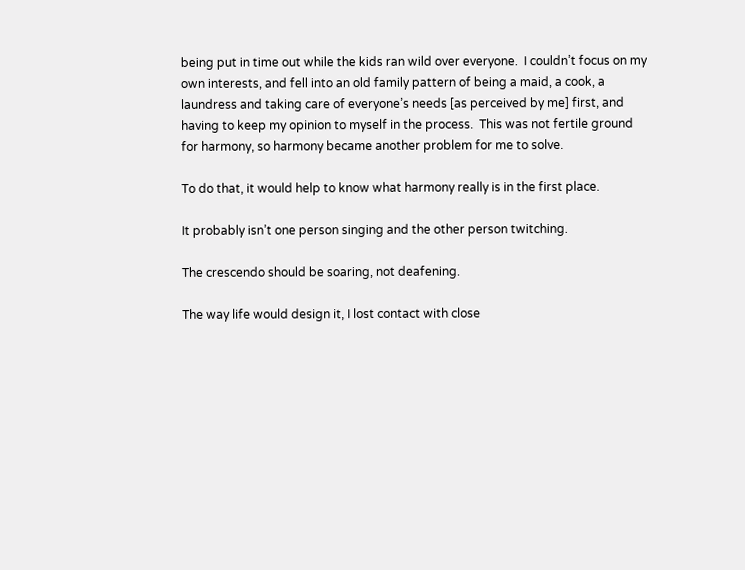being put in time out while the kids ran wild over everyone.  I couldn’t focus on my own interests, and fell into an old family pattern of being a maid, a cook, a laundress and taking care of everyone’s needs [as perceived by me] first, and having to keep my opinion to myself in the process.  This was not fertile ground for harmony, so harmony became another problem for me to solve.

To do that, it would help to know what harmony really is in the first place.

It probably isn’t one person singing and the other person twitching.

The crescendo should be soaring, not deafening.

The way life would design it, I lost contact with close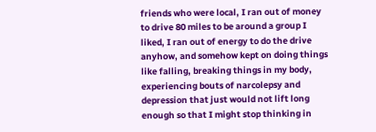friends who were local, I ran out of money to drive 80 miles to be around a group I liked, I ran out of energy to do the drive anyhow, and somehow kept on doing things like falling, breaking things in my body, experiencing bouts of narcolepsy and depression that just would not lift long enough so that I might stop thinking in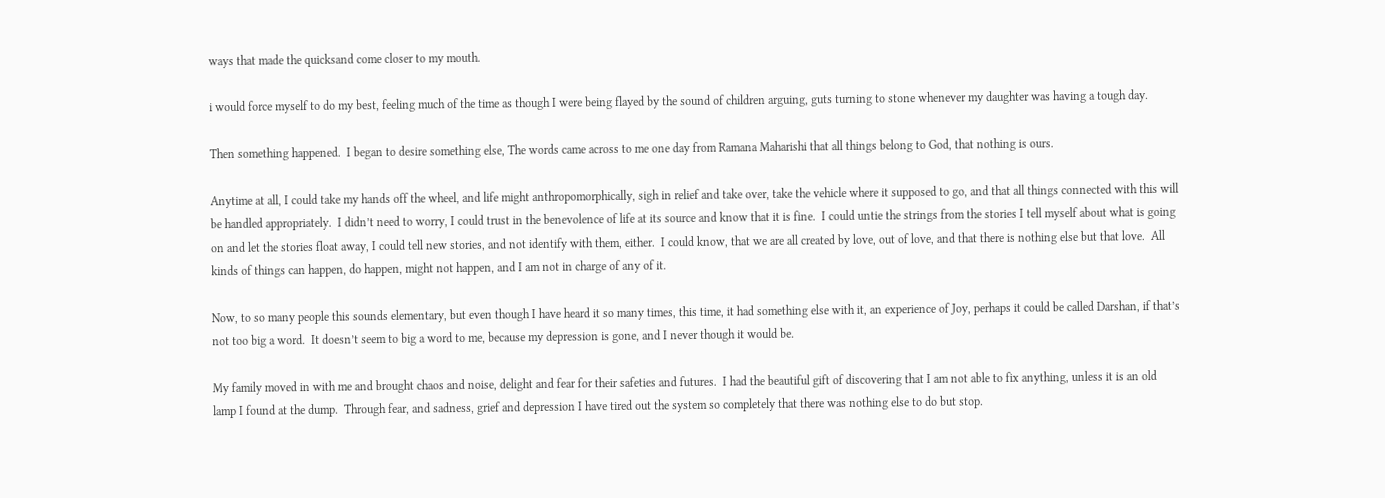ways that made the quicksand come closer to my mouth.

i would force myself to do my best, feeling much of the time as though I were being flayed by the sound of children arguing, guts turning to stone whenever my daughter was having a tough day.

Then something happened.  I began to desire something else, The words came across to me one day from Ramana Maharishi that all things belong to God, that nothing is ours.

Anytime at all, I could take my hands off the wheel, and life might anthropomorphically, sigh in relief and take over, take the vehicle where it supposed to go, and that all things connected with this will be handled appropriately.  I didn’t need to worry, I could trust in the benevolence of life at its source and know that it is fine.  I could untie the strings from the stories I tell myself about what is going on and let the stories float away, I could tell new stories, and not identify with them, either.  I could know, that we are all created by love, out of love, and that there is nothing else but that love.  All kinds of things can happen, do happen, might not happen, and I am not in charge of any of it.

Now, to so many people this sounds elementary, but even though I have heard it so many times, this time, it had something else with it, an experience of Joy, perhaps it could be called Darshan, if that’s not too big a word.  It doesn’t seem to big a word to me, because my depression is gone, and I never though it would be.

My family moved in with me and brought chaos and noise, delight and fear for their safeties and futures.  I had the beautiful gift of discovering that I am not able to fix anything, unless it is an old lamp I found at the dump.  Through fear, and sadness, grief and depression I have tired out the system so completely that there was nothing else to do but stop.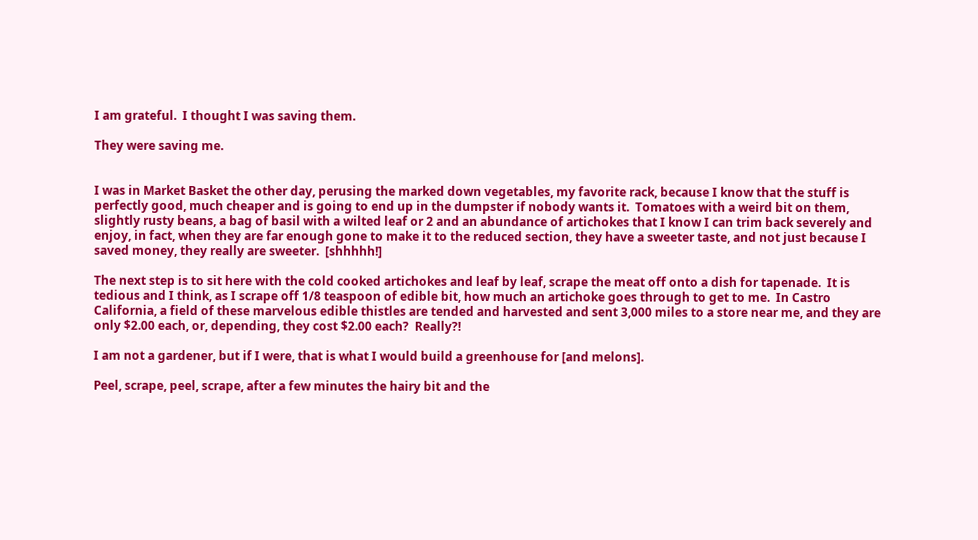I am grateful.  I thought I was saving them.

They were saving me.


I was in Market Basket the other day, perusing the marked down vegetables, my favorite rack, because I know that the stuff is perfectly good, much cheaper and is going to end up in the dumpster if nobody wants it.  Tomatoes with a weird bit on them, slightly rusty beans, a bag of basil with a wilted leaf or 2 and an abundance of artichokes that I know I can trim back severely and enjoy, in fact, when they are far enough gone to make it to the reduced section, they have a sweeter taste, and not just because I saved money, they really are sweeter.  [shhhhh!]

The next step is to sit here with the cold cooked artichokes and leaf by leaf, scrape the meat off onto a dish for tapenade.  It is tedious and I think, as I scrape off 1/8 teaspoon of edible bit, how much an artichoke goes through to get to me.  In Castro California, a field of these marvelous edible thistles are tended and harvested and sent 3,000 miles to a store near me, and they are only $2.00 each, or, depending, they cost $2.00 each?  Really?!

I am not a gardener, but if I were, that is what I would build a greenhouse for [and melons].

Peel, scrape, peel, scrape, after a few minutes the hairy bit and the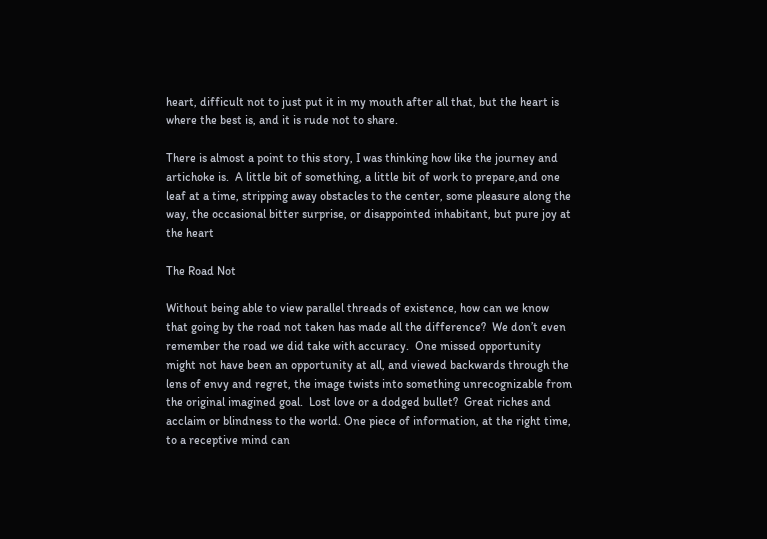heart, difficult not to just put it in my mouth after all that, but the heart is where the best is, and it is rude not to share.

There is almost a point to this story, I was thinking how like the journey and artichoke is.  A little bit of something, a little bit of work to prepare,and one leaf at a time, stripping away obstacles to the center, some pleasure along the way, the occasional bitter surprise, or disappointed inhabitant, but pure joy at the heart

The Road Not

Without being able to view parallel threads of existence, how can we know that going by the road not taken has made all the difference?  We don’t even remember the road we did take with accuracy.  One missed opportunity might not have been an opportunity at all, and viewed backwards through the lens of envy and regret, the image twists into something unrecognizable from the original imagined goal.  Lost love or a dodged bullet?  Great riches and acclaim or blindness to the world. One piece of information, at the right time, to a receptive mind can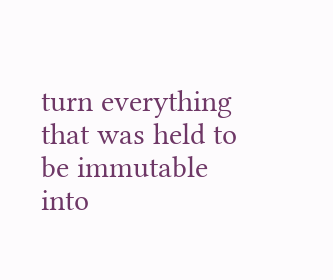turn everything that was held to be immutable into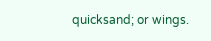quicksand; or wings.